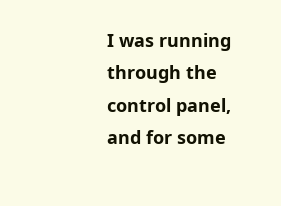I was running through the control panel, and for some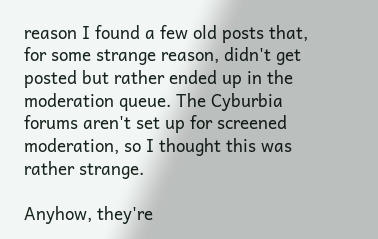reason I found a few old posts that, for some strange reason, didn't get posted but rather ended up in the moderation queue. The Cyburbia forums aren't set up for screened moderation, so I thought this was rather strange.

Anyhow, they're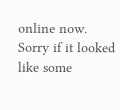online now. Sorry if it looked like some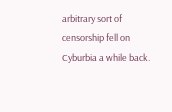arbitrary sort of censorship fell on Cyburbia a while back.